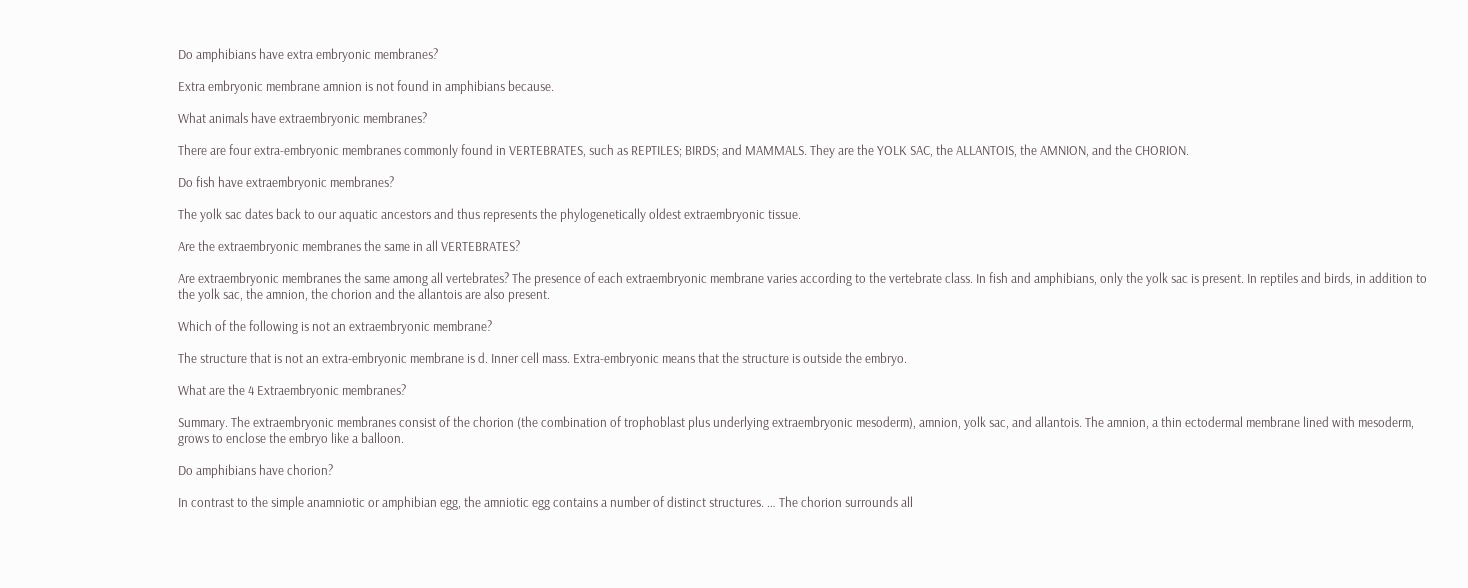Do amphibians have extra embryonic membranes?

Extra embryonic membrane amnion is not found in amphibians because.

What animals have extraembryonic membranes?

There are four extra-embryonic membranes commonly found in VERTEBRATES, such as REPTILES; BIRDS; and MAMMALS. They are the YOLK SAC, the ALLANTOIS, the AMNION, and the CHORION.

Do fish have extraembryonic membranes?

The yolk sac dates back to our aquatic ancestors and thus represents the phylogenetically oldest extraembryonic tissue.

Are the extraembryonic membranes the same in all VERTEBRATES?

Are extraembryonic membranes the same among all vertebrates? The presence of each extraembryonic membrane varies according to the vertebrate class. In fish and amphibians, only the yolk sac is present. In reptiles and birds, in addition to the yolk sac, the amnion, the chorion and the allantois are also present.

Which of the following is not an extraembryonic membrane?

The structure that is not an extra-embryonic membrane is d. Inner cell mass. Extra-embryonic means that the structure is outside the embryo.

What are the 4 Extraembryonic membranes?

Summary. The extraembryonic membranes consist of the chorion (the combination of trophoblast plus underlying extraembryonic mesoderm), amnion, yolk sac, and allantois. The amnion, a thin ectodermal membrane lined with mesoderm, grows to enclose the embryo like a balloon.

Do amphibians have chorion?

In contrast to the simple anamniotic or amphibian egg, the amniotic egg contains a number of distinct structures. … The chorion surrounds all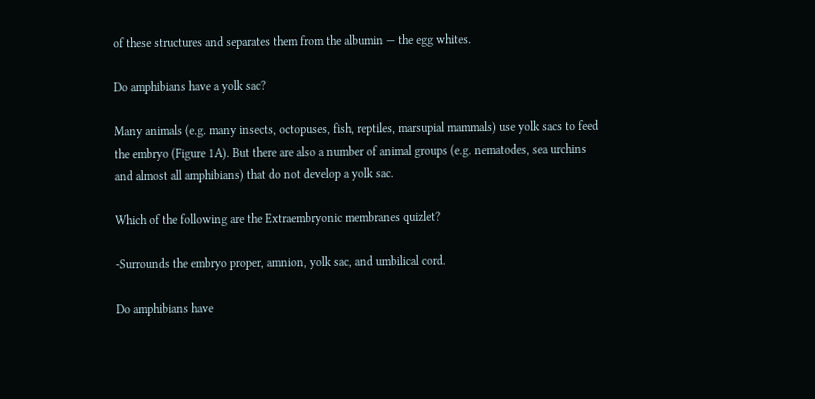of these structures and separates them from the albumin — the egg whites.

Do amphibians have a yolk sac?

Many animals (e.g. many insects, octopuses, fish, reptiles, marsupial mammals) use yolk sacs to feed the embryo (Figure 1A). But there are also a number of animal groups (e.g. nematodes, sea urchins and almost all amphibians) that do not develop a yolk sac.

Which of the following are the Extraembryonic membranes quizlet?

-Surrounds the embryo proper, amnion, yolk sac, and umbilical cord.

Do amphibians have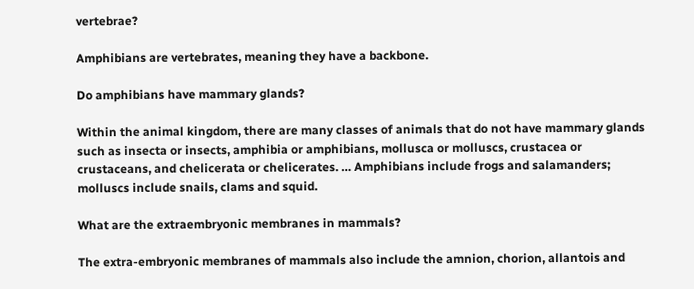vertebrae?

Amphibians are vertebrates, meaning they have a backbone.

Do amphibians have mammary glands?

Within the animal kingdom, there are many classes of animals that do not have mammary glands such as insecta or insects, amphibia or amphibians, mollusca or molluscs, crustacea or crustaceans, and chelicerata or chelicerates. … Amphibians include frogs and salamanders; molluscs include snails, clams and squid.

What are the extraembryonic membranes in mammals?

The extra-embryonic membranes of mammals also include the amnion, chorion, allantois and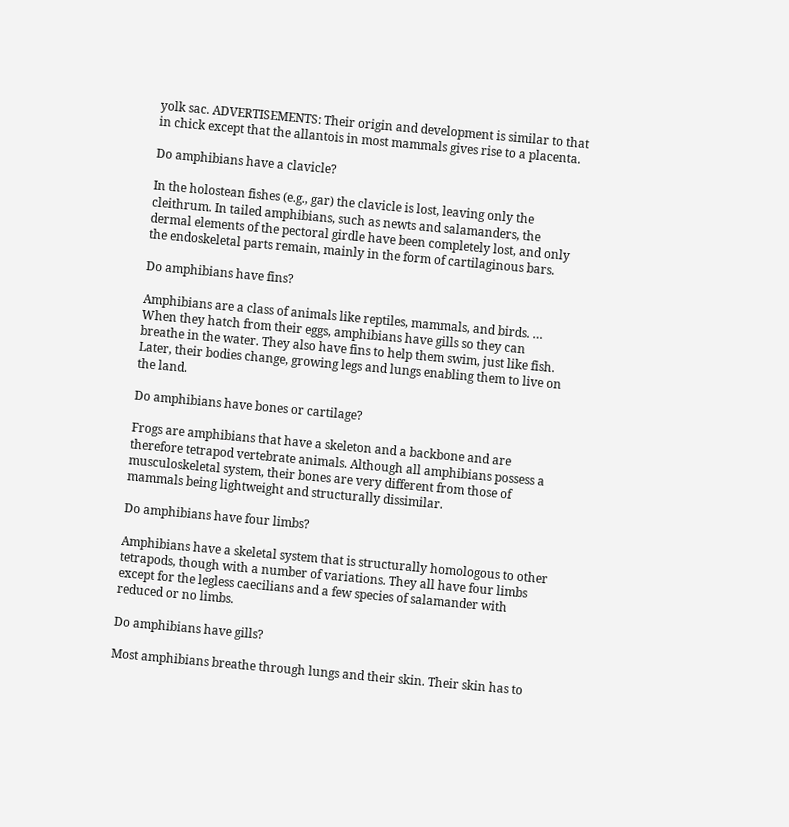yolk sac. ADVERTISEMENTS: Their origin and development is similar to that in chick except that the allantois in most mammals gives rise to a placenta.

Do amphibians have a clavicle?

In the holostean fishes (e.g., gar) the clavicle is lost, leaving only the cleithrum. In tailed amphibians, such as newts and salamanders, the dermal elements of the pectoral girdle have been completely lost, and only the endoskeletal parts remain, mainly in the form of cartilaginous bars.

Do amphibians have fins?

Amphibians are a class of animals like reptiles, mammals, and birds. … When they hatch from their eggs, amphibians have gills so they can breathe in the water. They also have fins to help them swim, just like fish. Later, their bodies change, growing legs and lungs enabling them to live on the land.

Do amphibians have bones or cartilage?

Frogs are amphibians that have a skeleton and a backbone and are therefore tetrapod vertebrate animals. Although all amphibians possess a musculoskeletal system, their bones are very different from those of mammals being lightweight and structurally dissimilar.

Do amphibians have four limbs?

Amphibians have a skeletal system that is structurally homologous to other tetrapods, though with a number of variations. They all have four limbs except for the legless caecilians and a few species of salamander with reduced or no limbs.

Do amphibians have gills?

Most amphibians breathe through lungs and their skin. Their skin has to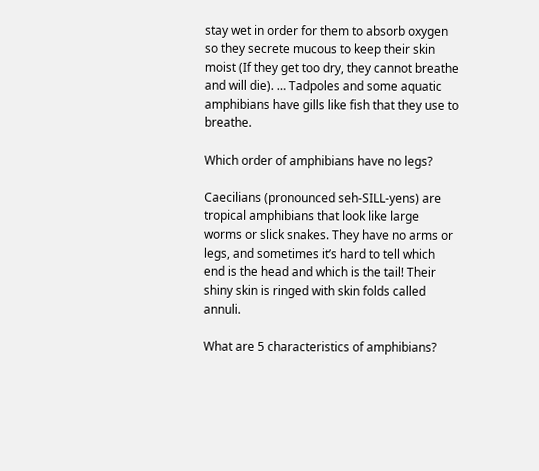stay wet in order for them to absorb oxygen so they secrete mucous to keep their skin moist (If they get too dry, they cannot breathe and will die). … Tadpoles and some aquatic amphibians have gills like fish that they use to breathe.

Which order of amphibians have no legs?

Caecilians (pronounced seh-SILL-yens) are tropical amphibians that look like large worms or slick snakes. They have no arms or legs, and sometimes it’s hard to tell which end is the head and which is the tail! Their shiny skin is ringed with skin folds called annuli.

What are 5 characteristics of amphibians?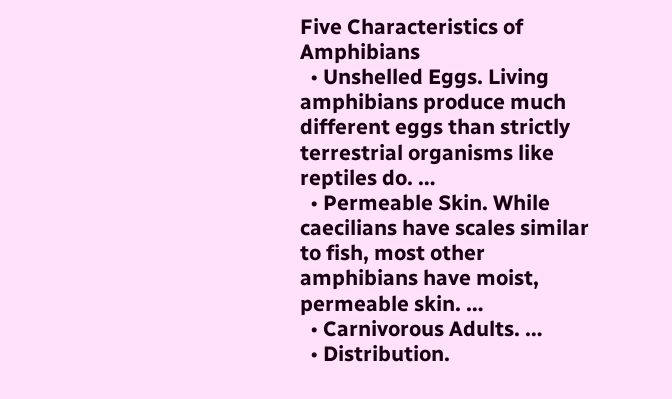Five Characteristics of Amphibians
  • Unshelled Eggs. Living amphibians produce much different eggs than strictly terrestrial organisms like reptiles do. …
  • Permeable Skin. While caecilians have scales similar to fish, most other amphibians have moist, permeable skin. …
  • Carnivorous Adults. …
  • Distribution.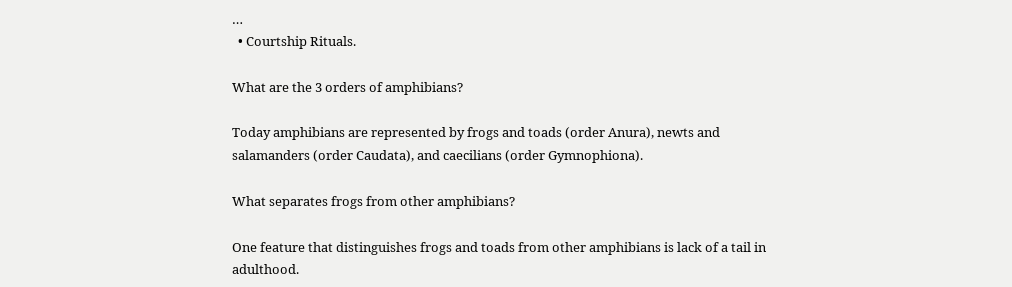…
  • Courtship Rituals.

What are the 3 orders of amphibians?

Today amphibians are represented by frogs and toads (order Anura), newts and salamanders (order Caudata), and caecilians (order Gymnophiona).

What separates frogs from other amphibians?

One feature that distinguishes frogs and toads from other amphibians is lack of a tail in adulthood.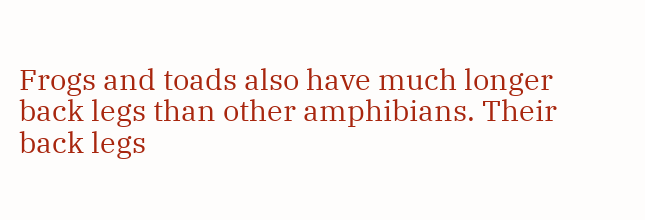Frogs and toads also have much longer back legs than other amphibians. Their back legs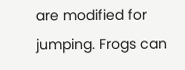are modified for jumping. Frogs can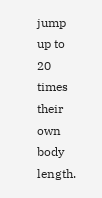jump up to 20 times their own body length.